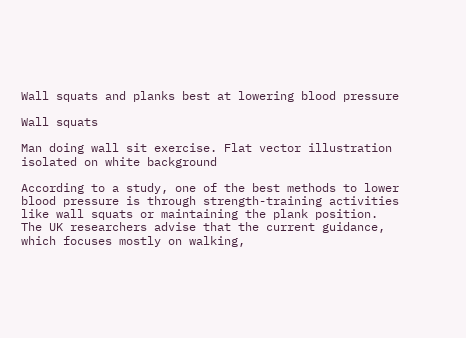Wall squats and planks best at lowering blood pressure

Wall squats

Man doing wall sit exercise. Flat vector illustration isolated on white background

According to a study, one of the best methods to lower blood pressure is through strength-training activities like wall squats or maintaining the plank position.
The UK researchers advise that the current guidance, which focuses mostly on walking,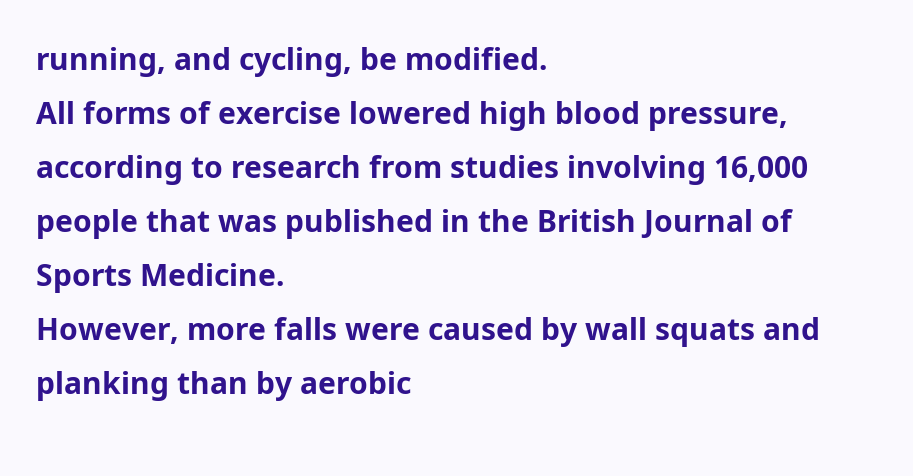running, and cycling, be modified.
All forms of exercise lowered high blood pressure, according to research from studies involving 16,000 people that was published in the British Journal of Sports Medicine.
However, more falls were caused by wall squats and planking than by aerobic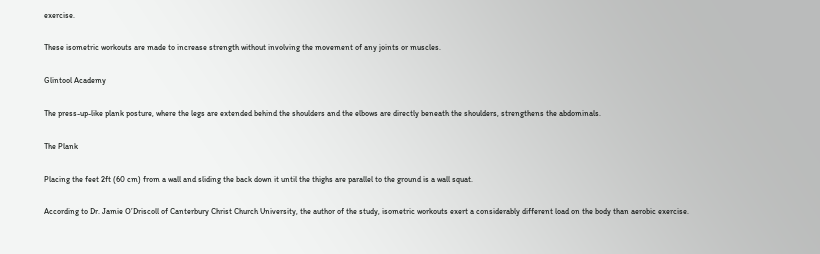exercise.

These isometric workouts are made to increase strength without involving the movement of any joints or muscles.

Glintool Academy

The press-up-like plank posture, where the legs are extended behind the shoulders and the elbows are directly beneath the shoulders, strengthens the abdominals.

The Plank

Placing the feet 2ft (60 cm) from a wall and sliding the back down it until the thighs are parallel to the ground is a wall squat.

According to Dr. Jamie O’Driscoll of Canterbury Christ Church University, the author of the study, isometric workouts exert a considerably different load on the body than aerobic exercise.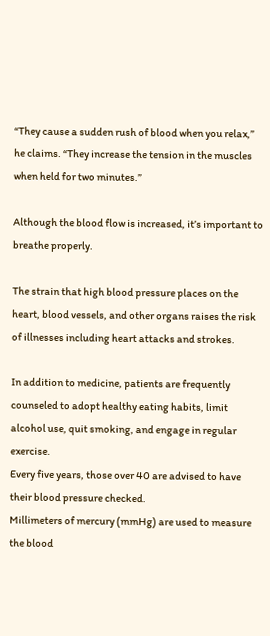“They cause a sudden rush of blood when you relax,” he claims. “They increase the tension in the muscles when held for two minutes.”

Although the blood flow is increased, it’s important to breathe properly.

The strain that high blood pressure places on the heart, blood vessels, and other organs raises the risk of illnesses including heart attacks and strokes.

In addition to medicine, patients are frequently counseled to adopt healthy eating habits, limit alcohol use, quit smoking, and engage in regular exercise.
Every five years, those over 40 are advised to have their blood pressure checked.
Millimeters of mercury (mmHg) are used to measure the blood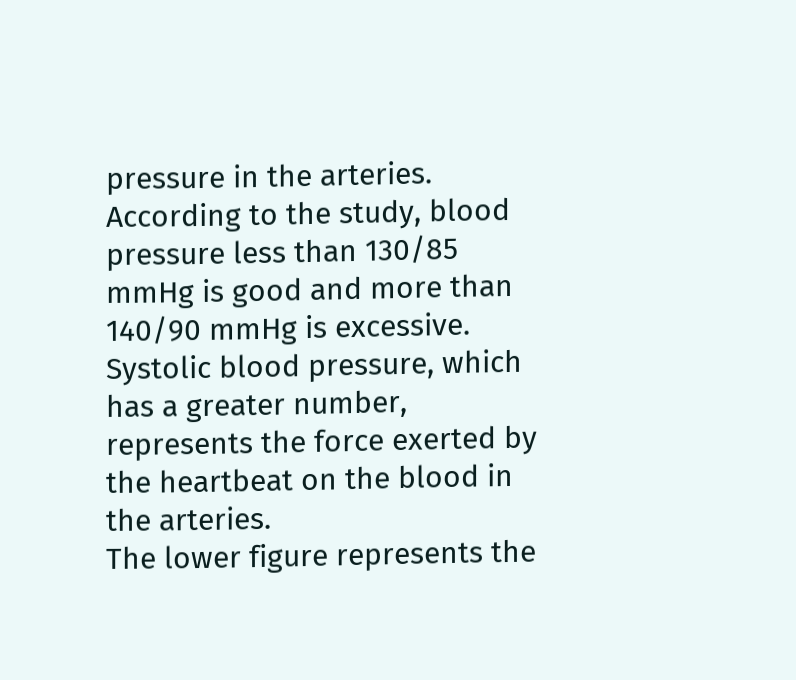pressure in the arteries. According to the study, blood pressure less than 130/85 mmHg is good and more than 140/90 mmHg is excessive.
Systolic blood pressure, which has a greater number, represents the force exerted by the heartbeat on the blood in the arteries.
The lower figure represents the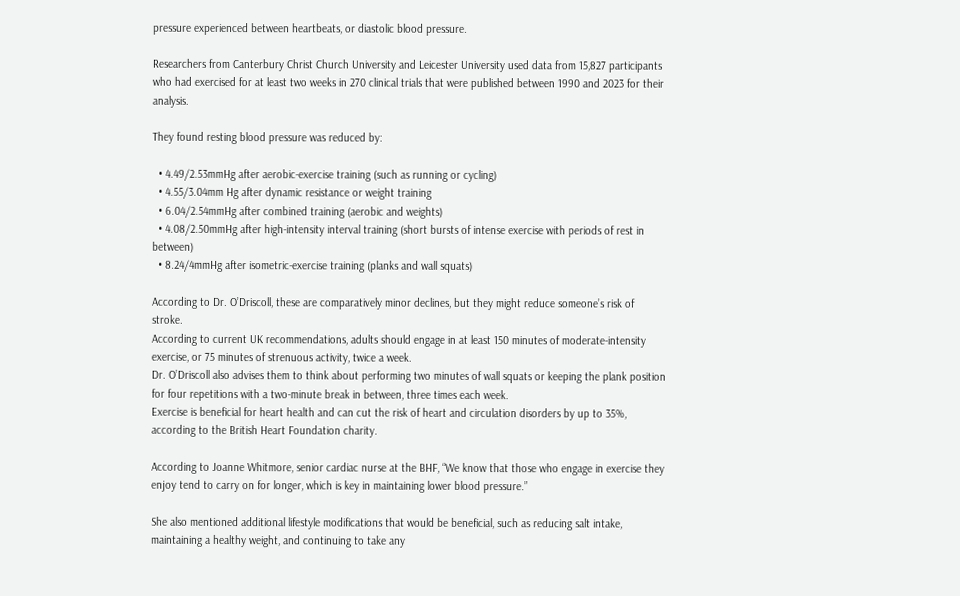pressure experienced between heartbeats, or diastolic blood pressure.

Researchers from Canterbury Christ Church University and Leicester University used data from 15,827 participants who had exercised for at least two weeks in 270 clinical trials that were published between 1990 and 2023 for their analysis.

They found resting blood pressure was reduced by:

  • 4.49/2.53mmHg after aerobic-exercise training (such as running or cycling)
  • 4.55/3.04mm Hg after dynamic resistance or weight training
  • 6.04/2.54mmHg after combined training (aerobic and weights)
  • 4.08/2.50mmHg after high-intensity interval training (short bursts of intense exercise with periods of rest in between)
  • 8.24/4mmHg after isometric-exercise training (planks and wall squats)

According to Dr. O’Driscoll, these are comparatively minor declines, but they might reduce someone’s risk of stroke.
According to current UK recommendations, adults should engage in at least 150 minutes of moderate-intensity exercise, or 75 minutes of strenuous activity, twice a week.
Dr. O’Driscoll also advises them to think about performing two minutes of wall squats or keeping the plank position for four repetitions with a two-minute break in between, three times each week.
Exercise is beneficial for heart health and can cut the risk of heart and circulation disorders by up to 35%, according to the British Heart Foundation charity.

According to Joanne Whitmore, senior cardiac nurse at the BHF, “We know that those who engage in exercise they enjoy tend to carry on for longer, which is key in maintaining lower blood pressure.”

She also mentioned additional lifestyle modifications that would be beneficial, such as reducing salt intake, maintaining a healthy weight, and continuing to take any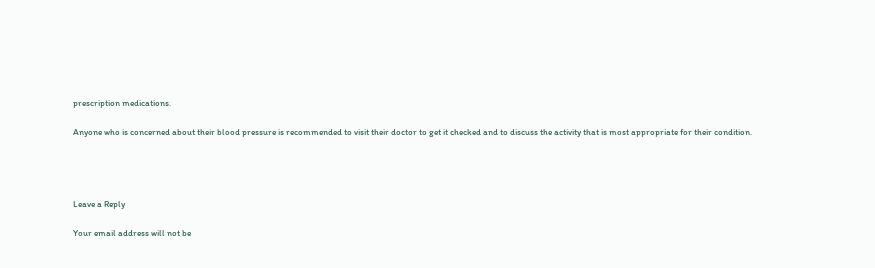prescription medications.

Anyone who is concerned about their blood pressure is recommended to visit their doctor to get it checked and to discuss the activity that is most appropriate for their condition.




Leave a Reply

Your email address will not be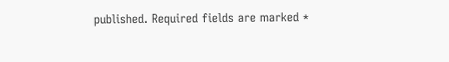published. Required fields are marked *